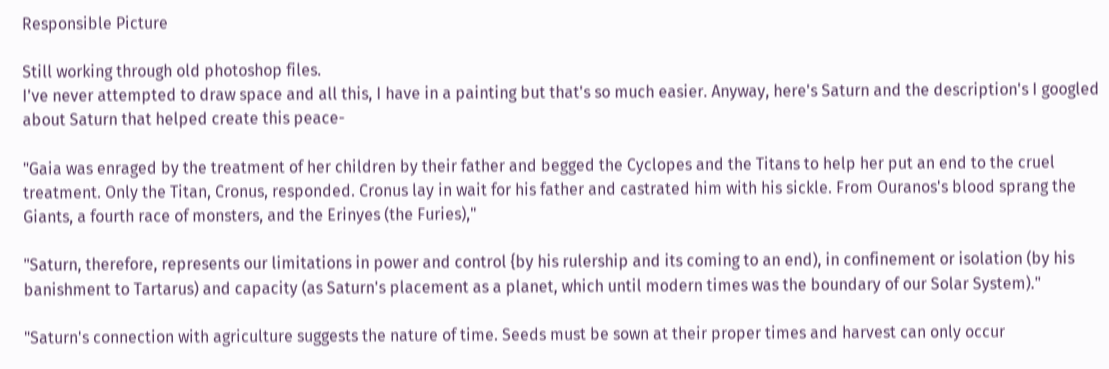Responsible Picture

Still working through old photoshop files.
I've never attempted to draw space and all this, I have in a painting but that's so much easier. Anyway, here's Saturn and the description's I googled about Saturn that helped create this peace-

"Gaia was enraged by the treatment of her children by their father and begged the Cyclopes and the Titans to help her put an end to the cruel treatment. Only the Titan, Cronus, responded. Cronus lay in wait for his father and castrated him with his sickle. From Ouranos's blood sprang the Giants, a fourth race of monsters, and the Erinyes (the Furies),"

"Saturn, therefore, represents our limitations in power and control {by his rulership and its coming to an end), in confinement or isolation (by his banishment to Tartarus) and capacity (as Saturn's placement as a planet, which until modern times was the boundary of our Solar System)."

"Saturn's connection with agriculture suggests the nature of time. Seeds must be sown at their proper times and harvest can only occur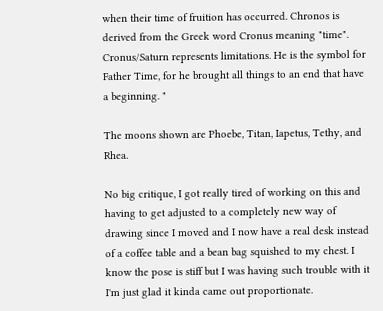when their time of fruition has occurred. Chronos is derived from the Greek word Cronus meaning "time". Cronus/Saturn represents limitations. He is the symbol for Father Time, for he brought all things to an end that have a beginning. "

The moons shown are Phoebe, Titan, Iapetus, Tethy, and Rhea.

No big critique, I got really tired of working on this and having to get adjusted to a completely new way of drawing since I moved and I now have a real desk instead of a coffee table and a bean bag squished to my chest. I know the pose is stiff but I was having such trouble with it I'm just glad it kinda came out proportionate.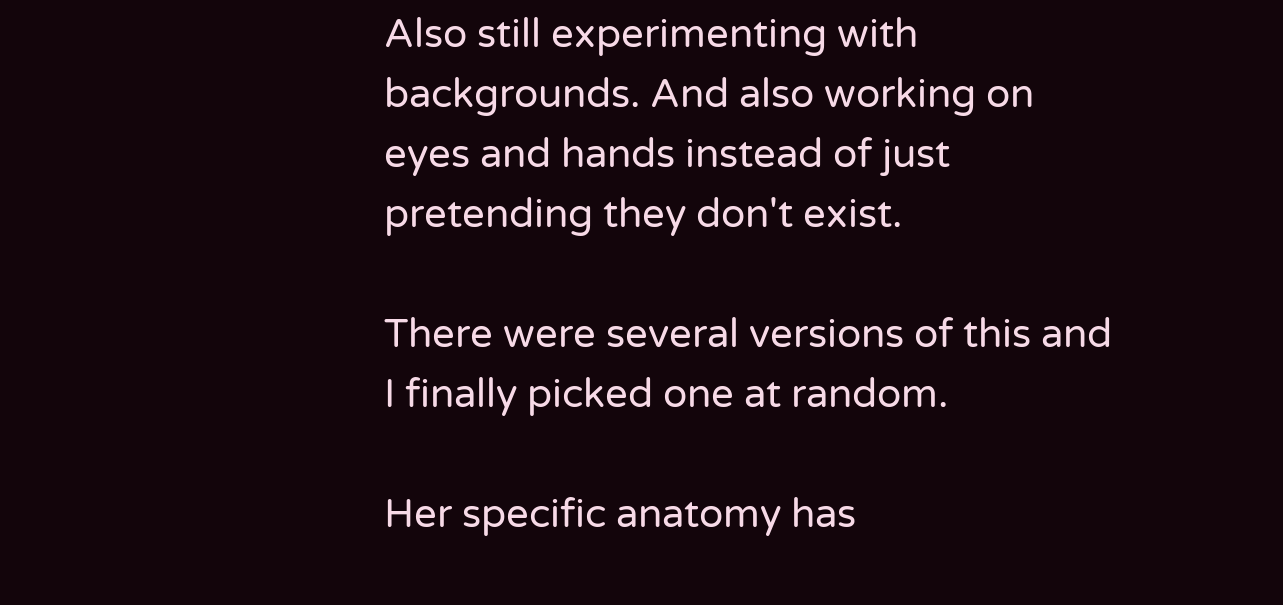Also still experimenting with backgrounds. And also working on eyes and hands instead of just pretending they don't exist.

There were several versions of this and I finally picked one at random.

Her specific anatomy has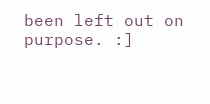been left out on purpose. :]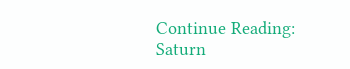Continue Reading: Saturn